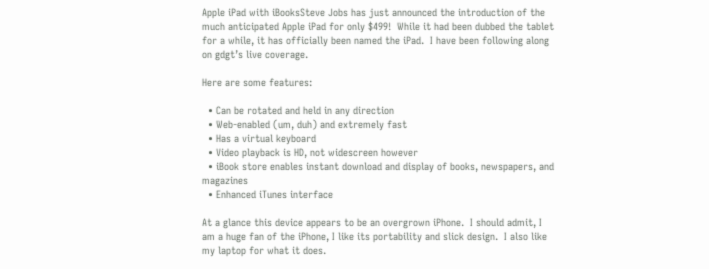Apple iPad with iBooksSteve Jobs has just announced the introduction of the much anticipated Apple iPad for only $499!  While it had been dubbed the tablet for a while, it has officially been named the iPad.  I have been following along on gdgt’s live coverage.

Here are some features:

  • Can be rotated and held in any direction
  • Web-enabled (um, duh) and extremely fast
  • Has a virtual keyboard
  • Video playback is HD, not widescreen however
  • iBook store enables instant download and display of books, newspapers, and magazines
  • Enhanced iTunes interface

At a glance this device appears to be an overgrown iPhone.  I should admit, I am a huge fan of the iPhone, I like its portability and slick design.  I also like my laptop for what it does.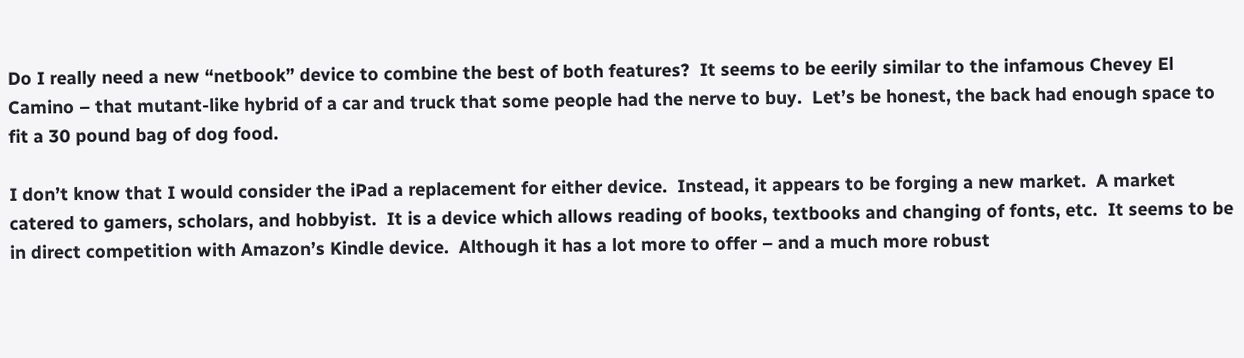Do I really need a new “netbook” device to combine the best of both features?  It seems to be eerily similar to the infamous Chevey El Camino – that mutant-like hybrid of a car and truck that some people had the nerve to buy.  Let’s be honest, the back had enough space to fit a 30 pound bag of dog food.

I don’t know that I would consider the iPad a replacement for either device.  Instead, it appears to be forging a new market.  A market catered to gamers, scholars, and hobbyist.  It is a device which allows reading of books, textbooks and changing of fonts, etc.  It seems to be in direct competition with Amazon’s Kindle device.  Although it has a lot more to offer – and a much more robust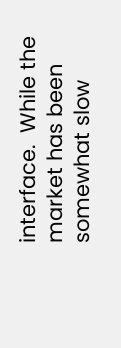interface.  While the market has been somewhat slow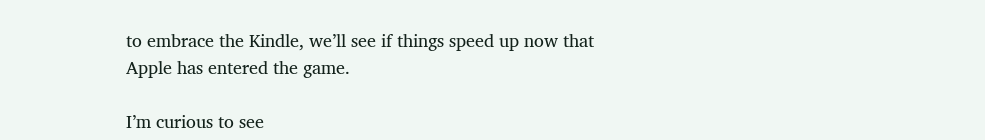to embrace the Kindle, we’ll see if things speed up now that Apple has entered the game.

I’m curious to see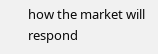how the market will respond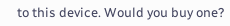to this device. Would you buy one?